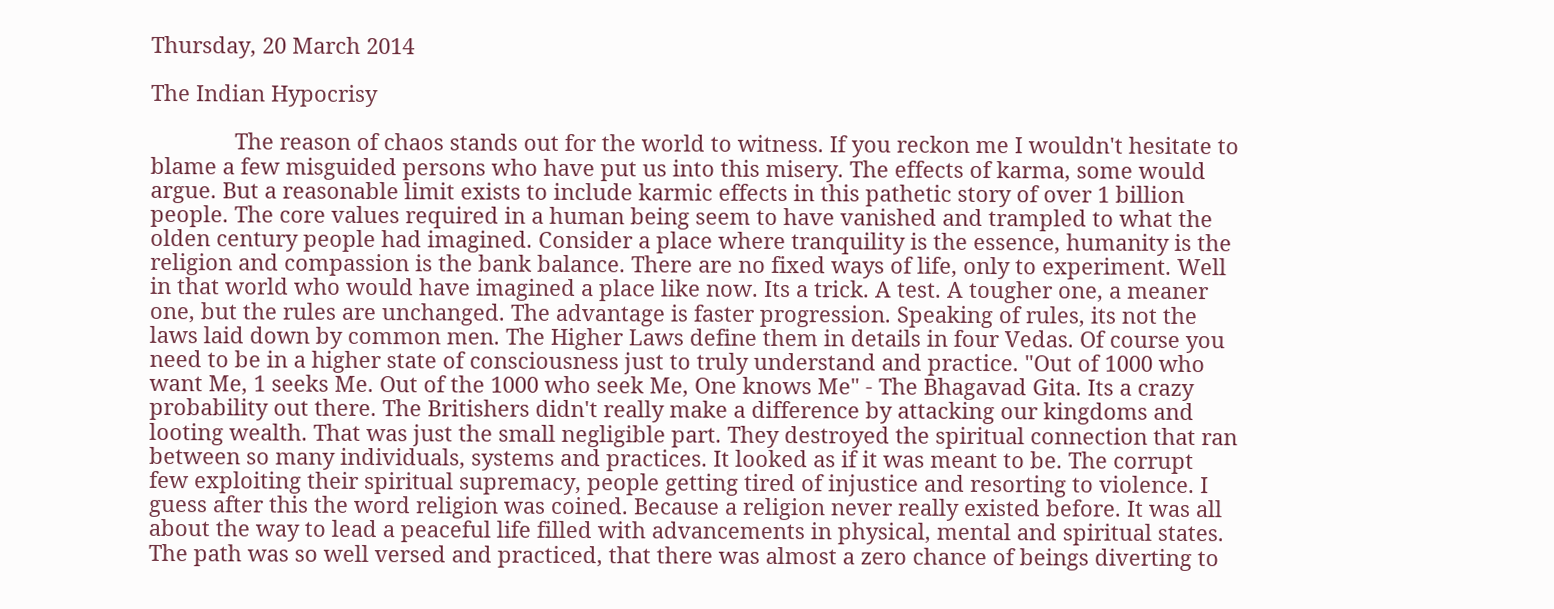Thursday, 20 March 2014

The Indian Hypocrisy

              The reason of chaos stands out for the world to witness. If you reckon me I wouldn't hesitate to blame a few misguided persons who have put us into this misery. The effects of karma, some would argue. But a reasonable limit exists to include karmic effects in this pathetic story of over 1 billion people. The core values required in a human being seem to have vanished and trampled to what the olden century people had imagined. Consider a place where tranquility is the essence, humanity is the religion and compassion is the bank balance. There are no fixed ways of life, only to experiment. Well in that world who would have imagined a place like now. Its a trick. A test. A tougher one, a meaner one, but the rules are unchanged. The advantage is faster progression. Speaking of rules, its not the laws laid down by common men. The Higher Laws define them in details in four Vedas. Of course you need to be in a higher state of consciousness just to truly understand and practice. "Out of 1000 who want Me, 1 seeks Me. Out of the 1000 who seek Me, One knows Me" - The Bhagavad Gita. Its a crazy probability out there. The Britishers didn't really make a difference by attacking our kingdoms and looting wealth. That was just the small negligible part. They destroyed the spiritual connection that ran between so many individuals, systems and practices. It looked as if it was meant to be. The corrupt few exploiting their spiritual supremacy, people getting tired of injustice and resorting to violence. I guess after this the word religion was coined. Because a religion never really existed before. It was all about the way to lead a peaceful life filled with advancements in physical, mental and spiritual states. The path was so well versed and practiced, that there was almost a zero chance of beings diverting to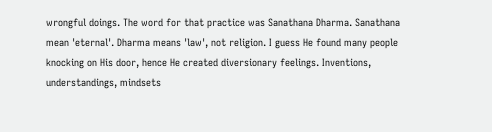wrongful doings. The word for that practice was Sanathana Dharma. Sanathana mean 'eternal'. Dharma means 'law', not religion. I guess He found many people knocking on His door, hence He created diversionary feelings. Inventions, understandings, mindsets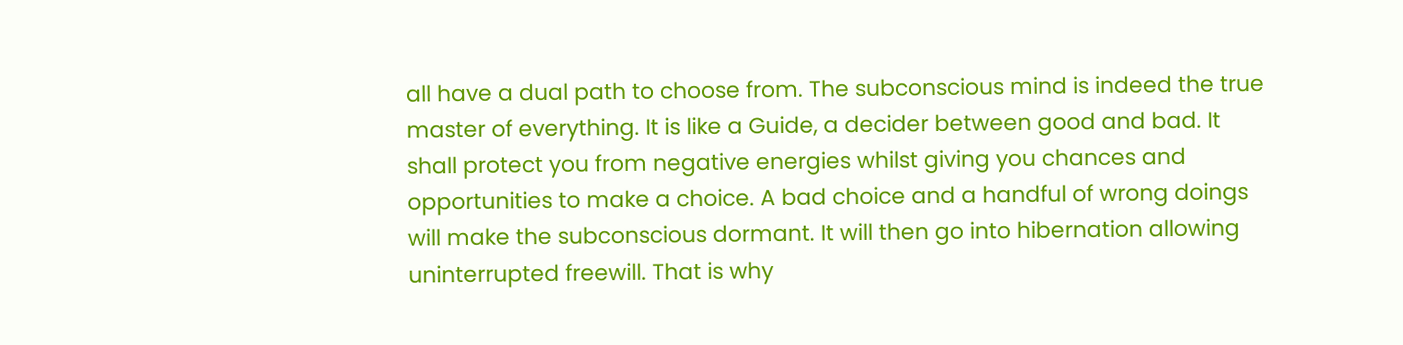all have a dual path to choose from. The subconscious mind is indeed the true master of everything. It is like a Guide, a decider between good and bad. It shall protect you from negative energies whilst giving you chances and opportunities to make a choice. A bad choice and a handful of wrong doings will make the subconscious dormant. It will then go into hibernation allowing uninterrupted freewill. That is why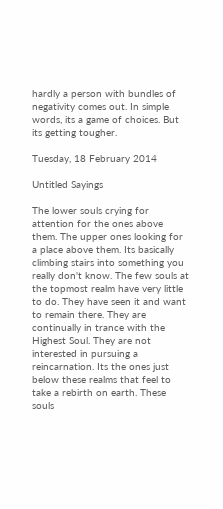hardly a person with bundles of negativity comes out. In simple words, its a game of choices. But its getting tougher.

Tuesday, 18 February 2014

Untitled Sayings

The lower souls crying for attention for the ones above them. The upper ones looking for a place above them. Its basically climbing stairs into something you really don't know. The few souls at the topmost realm have very little to do. They have seen it and want to remain there. They are continually in trance with the Highest Soul. They are not interested in pursuing a reincarnation. Its the ones just below these realms that feel to take a rebirth on earth. These souls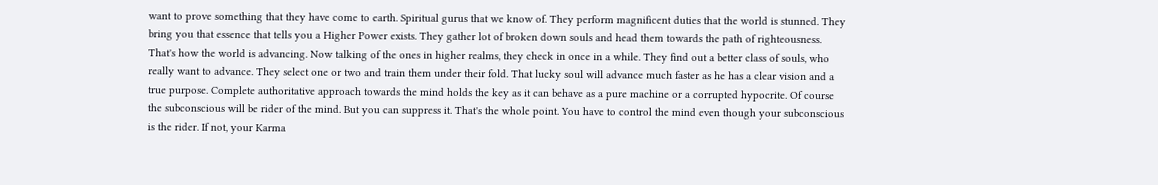want to prove something that they have come to earth. Spiritual gurus that we know of. They perform magnificent duties that the world is stunned. They bring you that essence that tells you a Higher Power exists. They gather lot of broken down souls and head them towards the path of righteousness. That's how the world is advancing. Now talking of the ones in higher realms, they check in once in a while. They find out a better class of souls, who really want to advance. They select one or two and train them under their fold. That lucky soul will advance much faster as he has a clear vision and a true purpose. Complete authoritative approach towards the mind holds the key as it can behave as a pure machine or a corrupted hypocrite. Of course the subconscious will be rider of the mind. But you can suppress it. That's the whole point. You have to control the mind even though your subconscious is the rider. If not, your Karma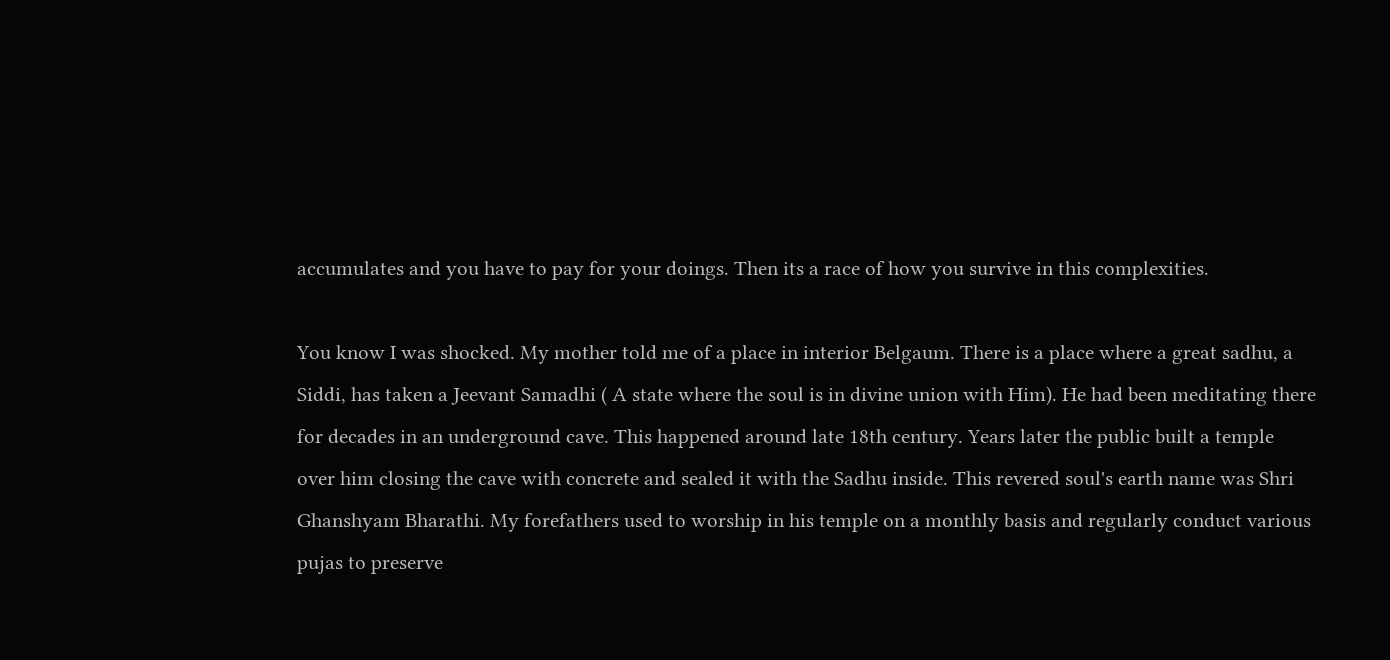accumulates and you have to pay for your doings. Then its a race of how you survive in this complexities.

You know I was shocked. My mother told me of a place in interior Belgaum. There is a place where a great sadhu, a Siddi, has taken a Jeevant Samadhi ( A state where the soul is in divine union with Him). He had been meditating there for decades in an underground cave. This happened around late 18th century. Years later the public built a temple over him closing the cave with concrete and sealed it with the Sadhu inside. This revered soul's earth name was Shri Ghanshyam Bharathi. My forefathers used to worship in his temple on a monthly basis and regularly conduct various pujas to preserve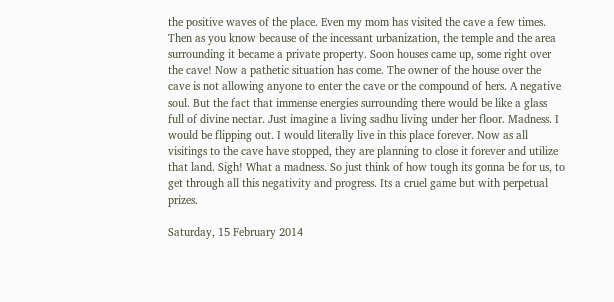the positive waves of the place. Even my mom has visited the cave a few times. Then as you know because of the incessant urbanization, the temple and the area surrounding it became a private property. Soon houses came up, some right over the cave! Now a pathetic situation has come. The owner of the house over the cave is not allowing anyone to enter the cave or the compound of hers. A negative soul. But the fact that immense energies surrounding there would be like a glass full of divine nectar. Just imagine a living sadhu living under her floor. Madness. I would be flipping out. I would literally live in this place forever. Now as all visitings to the cave have stopped, they are planning to close it forever and utilize that land. Sigh! What a madness. So just think of how tough its gonna be for us, to get through all this negativity and progress. Its a cruel game but with perpetual prizes.

Saturday, 15 February 2014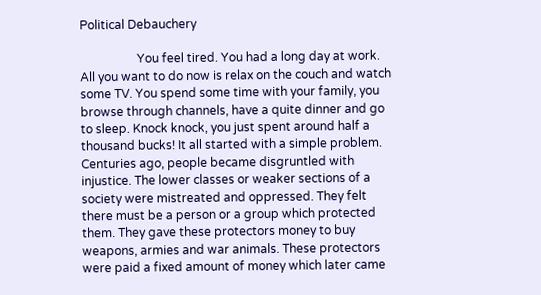Political Debauchery

                   You feel tired. You had a long day at work. All you want to do now is relax on the couch and watch some TV. You spend some time with your family, you browse through channels, have a quite dinner and go to sleep. Knock knock, you just spent around half a thousand bucks! It all started with a simple problem. Centuries ago, people became disgruntled with injustice. The lower classes or weaker sections of a society were mistreated and oppressed. They felt there must be a person or a group which protected them. They gave these protectors money to buy weapons, armies and war animals. These protectors were paid a fixed amount of money which later came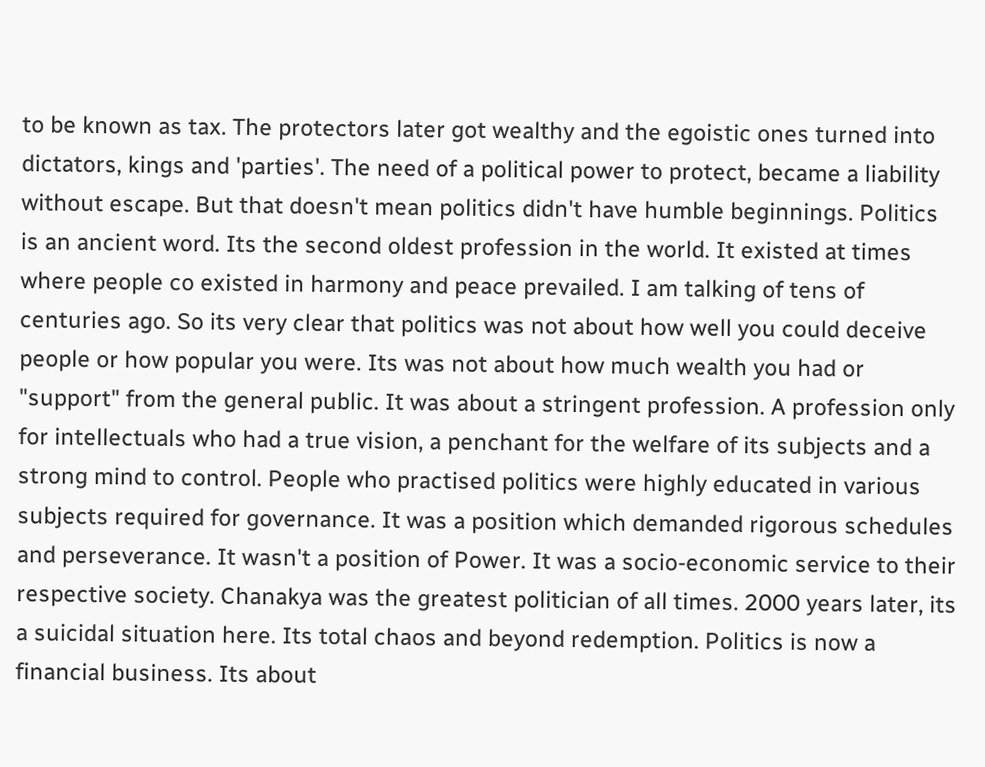to be known as tax. The protectors later got wealthy and the egoistic ones turned into dictators, kings and 'parties'. The need of a political power to protect, became a liability without escape. But that doesn't mean politics didn't have humble beginnings. Politics is an ancient word. Its the second oldest profession in the world. It existed at times where people co existed in harmony and peace prevailed. I am talking of tens of centuries ago. So its very clear that politics was not about how well you could deceive people or how popular you were. Its was not about how much wealth you had or "support" from the general public. It was about a stringent profession. A profession only for intellectuals who had a true vision, a penchant for the welfare of its subjects and a strong mind to control. People who practised politics were highly educated in various subjects required for governance. It was a position which demanded rigorous schedules and perseverance. It wasn't a position of Power. It was a socio-economic service to their respective society. Chanakya was the greatest politician of all times. 2000 years later, its a suicidal situation here. Its total chaos and beyond redemption. Politics is now a financial business. Its about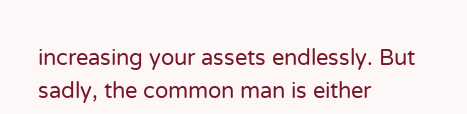increasing your assets endlessly. But sadly, the common man is either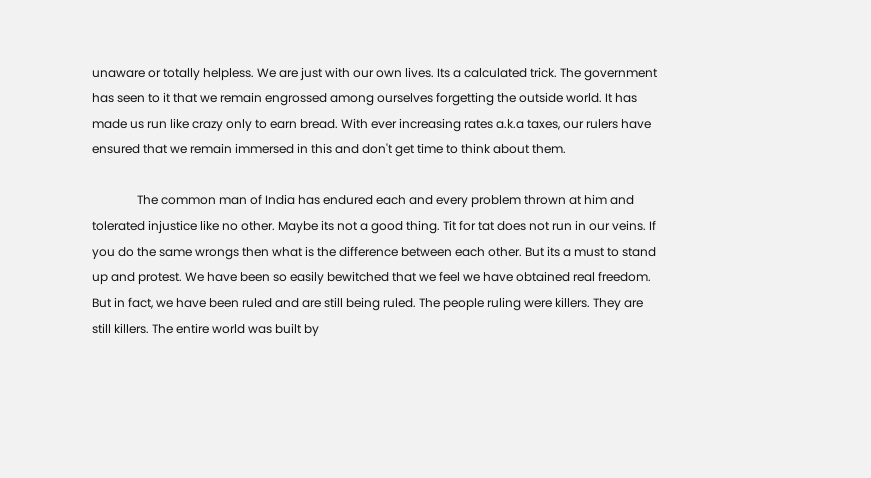unaware or totally helpless. We are just with our own lives. Its a calculated trick. The government has seen to it that we remain engrossed among ourselves forgetting the outside world. It has made us run like crazy only to earn bread. With ever increasing rates a.k.a taxes, our rulers have ensured that we remain immersed in this and don't get time to think about them.

               The common man of India has endured each and every problem thrown at him and tolerated injustice like no other. Maybe its not a good thing. Tit for tat does not run in our veins. If you do the same wrongs then what is the difference between each other. But its a must to stand up and protest. We have been so easily bewitched that we feel we have obtained real freedom. But in fact, we have been ruled and are still being ruled. The people ruling were killers. They are still killers. The entire world was built by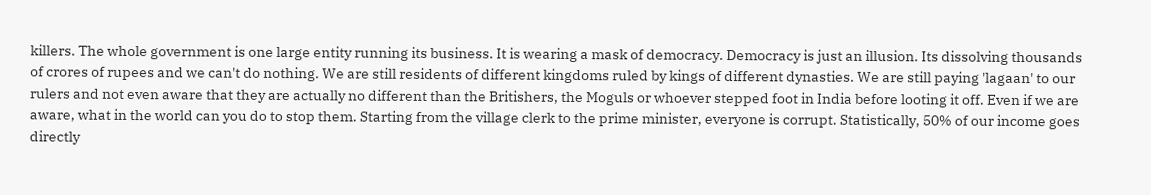killers. The whole government is one large entity running its business. It is wearing a mask of democracy. Democracy is just an illusion. Its dissolving thousands of crores of rupees and we can't do nothing. We are still residents of different kingdoms ruled by kings of different dynasties. We are still paying 'lagaan' to our rulers and not even aware that they are actually no different than the Britishers, the Moguls or whoever stepped foot in India before looting it off. Even if we are aware, what in the world can you do to stop them. Starting from the village clerk to the prime minister, everyone is corrupt. Statistically, 50% of our income goes directly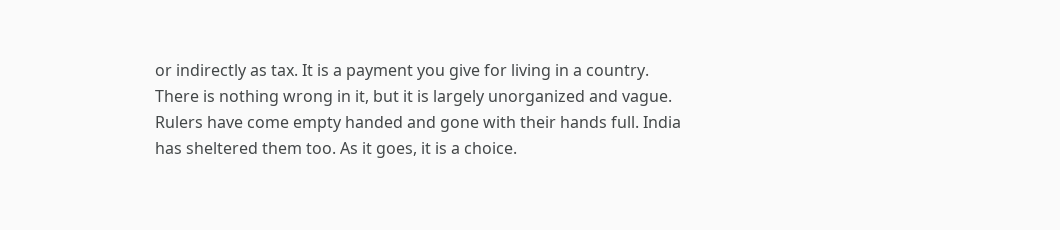or indirectly as tax. It is a payment you give for living in a country. There is nothing wrong in it, but it is largely unorganized and vague. Rulers have come empty handed and gone with their hands full. India has sheltered them too. As it goes, it is a choice.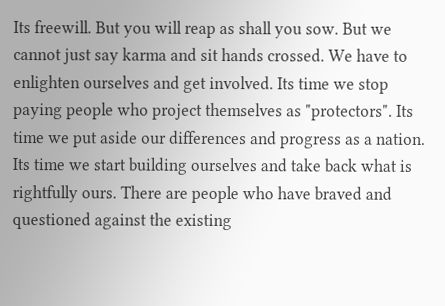Its freewill. But you will reap as shall you sow. But we cannot just say karma and sit hands crossed. We have to enlighten ourselves and get involved. Its time we stop paying people who project themselves as "protectors". Its time we put aside our differences and progress as a nation. Its time we start building ourselves and take back what is rightfully ours. There are people who have braved and questioned against the existing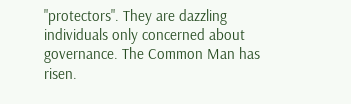"protectors". They are dazzling individuals only concerned about governance. The Common Man has risen.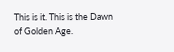This is it. This is the Dawn of Golden Age.